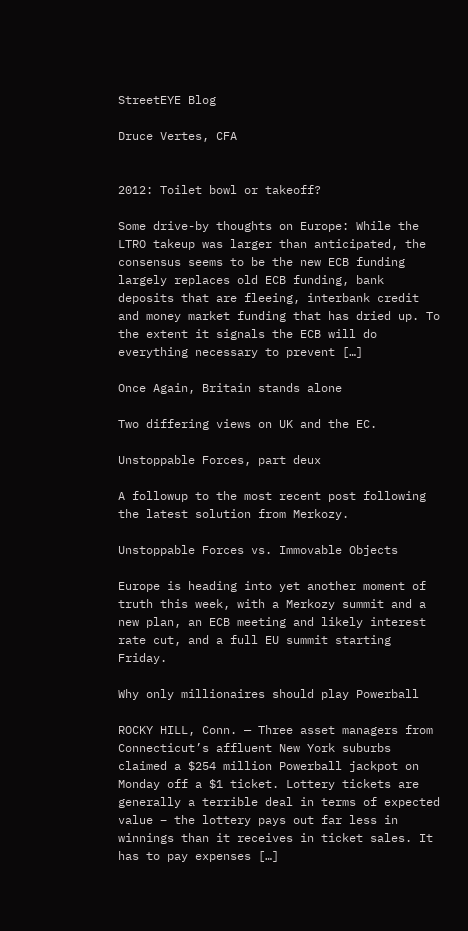StreetEYE Blog

Druce Vertes, CFA


2012: Toilet bowl or takeoff?

Some drive-by thoughts on Europe: While the LTRO takeup was larger than anticipated, the consensus seems to be the new ECB funding largely replaces old ECB funding, bank deposits that are fleeing, interbank credit and money market funding that has dried up. To the extent it signals the ECB will do everything necessary to prevent […]

Once Again, Britain stands alone

Two differing views on UK and the EC.

Unstoppable Forces, part deux

A followup to the most recent post following the latest solution from Merkozy.

Unstoppable Forces vs. Immovable Objects

Europe is heading into yet another moment of truth this week, with a Merkozy summit and a new plan, an ECB meeting and likely interest rate cut, and a full EU summit starting Friday.

Why only millionaires should play Powerball

ROCKY HILL, Conn. — Three asset managers from Connecticut’s affluent New York suburbs claimed a $254 million Powerball jackpot on Monday off a $1 ticket. Lottery tickets are generally a terrible deal in terms of expected value – the lottery pays out far less in winnings than it receives in ticket sales. It has to pay expenses […]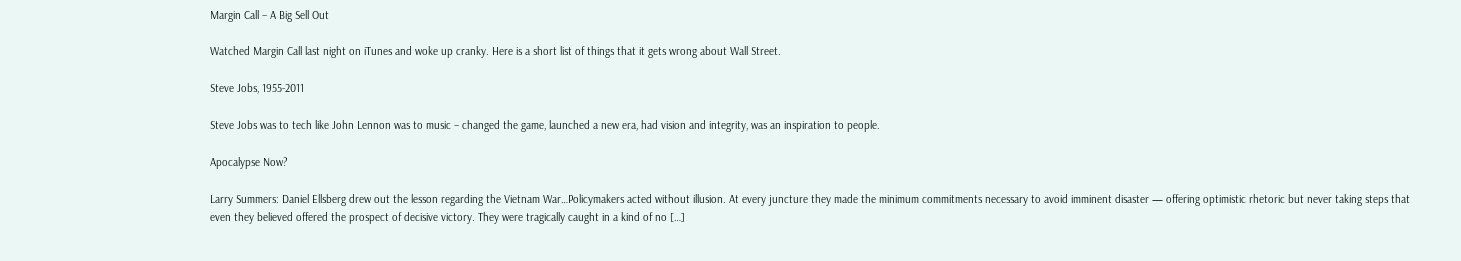Margin Call – A Big Sell Out

Watched Margin Call last night on iTunes and woke up cranky. Here is a short list of things that it gets wrong about Wall Street.

Steve Jobs, 1955-2011

Steve Jobs was to tech like John Lennon was to music – changed the game, launched a new era, had vision and integrity, was an inspiration to people.

Apocalypse Now?

Larry Summers: Daniel Ellsberg drew out the lesson regarding the Vietnam War…Policymakers acted without illusion. At every juncture they made the minimum commitments necessary to avoid imminent disaster — offering optimistic rhetoric but never taking steps that even they believed offered the prospect of decisive victory. They were tragically caught in a kind of no […]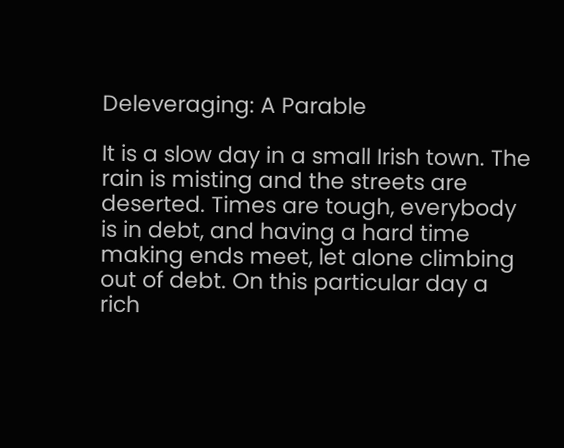Deleveraging: A Parable

It is a slow day in a small Irish town. The rain is misting and the streets are deserted. Times are tough, everybody is in debt, and having a hard time making ends meet, let alone climbing out of debt. On this particular day a rich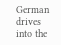German drives into the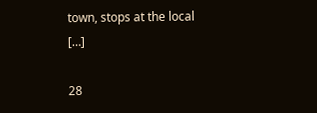town, stops at the local […]

28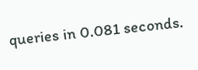queries in 0.081 seconds.